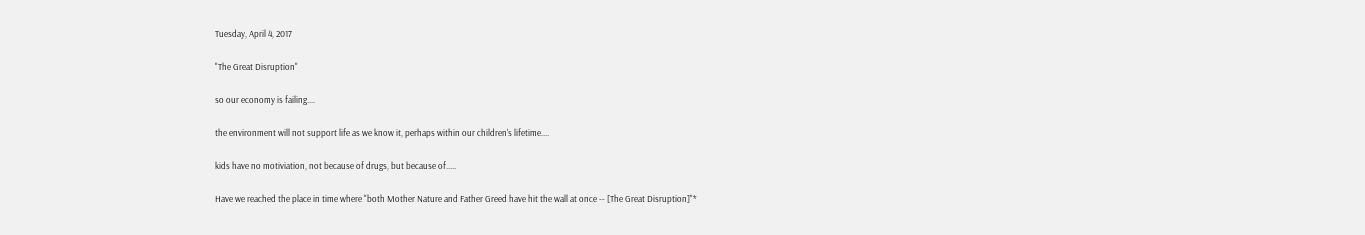Tuesday, April 4, 2017

"The Great Disruption"

so our economy is failing....

the environment will not support life as we know it, perhaps within our children's lifetime....

kids have no motiviation, not because of drugs, but because of.....

Have we reached the place in time where "both Mother Nature and Father Greed have hit the wall at once -- [The Great Disruption]"*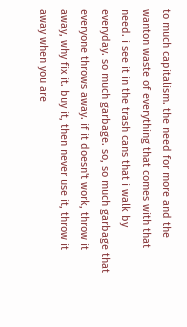to much capitalism. the need for more and the wanton waste of everything that comes with that need. i see it in the trash cans that i walk by everyday. so much garbage. so, so much garbage that everyone throws away. if it doesn't work, throw it away, why fix it. buy it, then never use it, throw it away when you are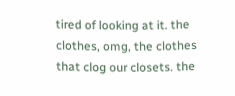tired of looking at it. the clothes, omg, the clothes that clog our closets. the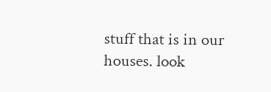stuff that is in our houses. look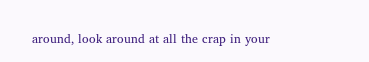around, look around at all the crap in your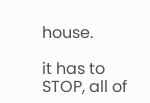house.

it has to STOP, all of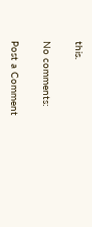this.

No comments:

Post a Comment